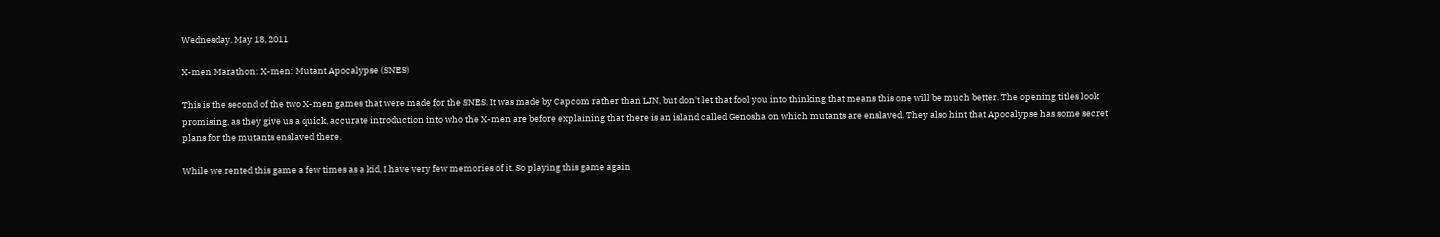Wednesday, May 18, 2011

X-men Marathon: X-men: Mutant Apocalypse (SNES)

This is the second of the two X-men games that were made for the SNES. It was made by Capcom rather than LJN, but don't let that fool you into thinking that means this one will be much better. The opening titles look promising, as they give us a quick, accurate introduction into who the X-men are before explaining that there is an island called Genosha on which mutants are enslaved. They also hint that Apocalypse has some secret plans for the mutants enslaved there.

While we rented this game a few times as a kid, I have very few memories of it. So playing this game again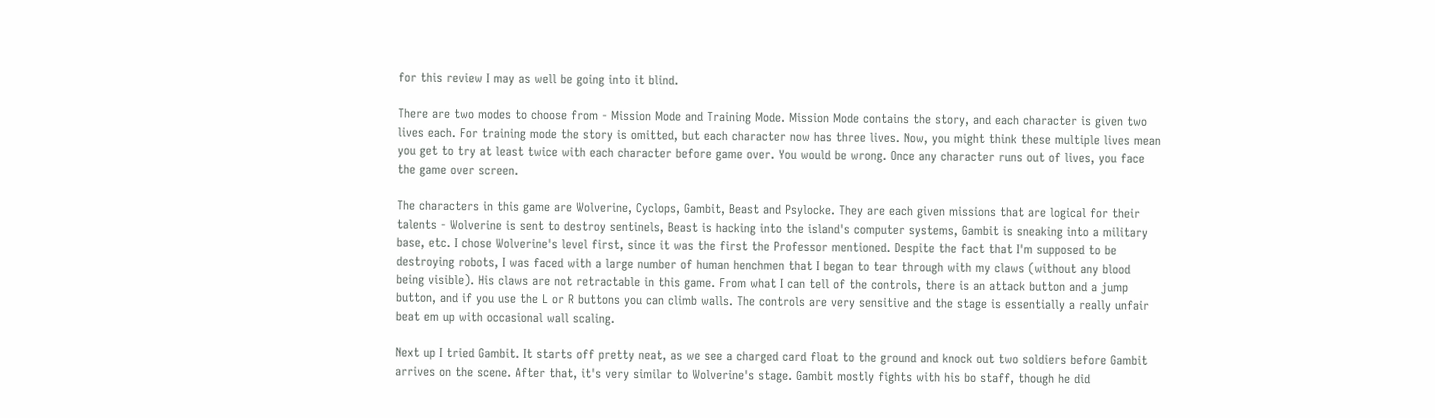for this review I may as well be going into it blind.

There are two modes to choose from - Mission Mode and Training Mode. Mission Mode contains the story, and each character is given two lives each. For training mode the story is omitted, but each character now has three lives. Now, you might think these multiple lives mean you get to try at least twice with each character before game over. You would be wrong. Once any character runs out of lives, you face the game over screen.

The characters in this game are Wolverine, Cyclops, Gambit, Beast and Psylocke. They are each given missions that are logical for their talents - Wolverine is sent to destroy sentinels, Beast is hacking into the island's computer systems, Gambit is sneaking into a military base, etc. I chose Wolverine's level first, since it was the first the Professor mentioned. Despite the fact that I'm supposed to be destroying robots, I was faced with a large number of human henchmen that I began to tear through with my claws (without any blood being visible). His claws are not retractable in this game. From what I can tell of the controls, there is an attack button and a jump button, and if you use the L or R buttons you can climb walls. The controls are very sensitive and the stage is essentially a really unfair beat em up with occasional wall scaling.

Next up I tried Gambit. It starts off pretty neat, as we see a charged card float to the ground and knock out two soldiers before Gambit arrives on the scene. After that, it's very similar to Wolverine's stage. Gambit mostly fights with his bo staff, though he did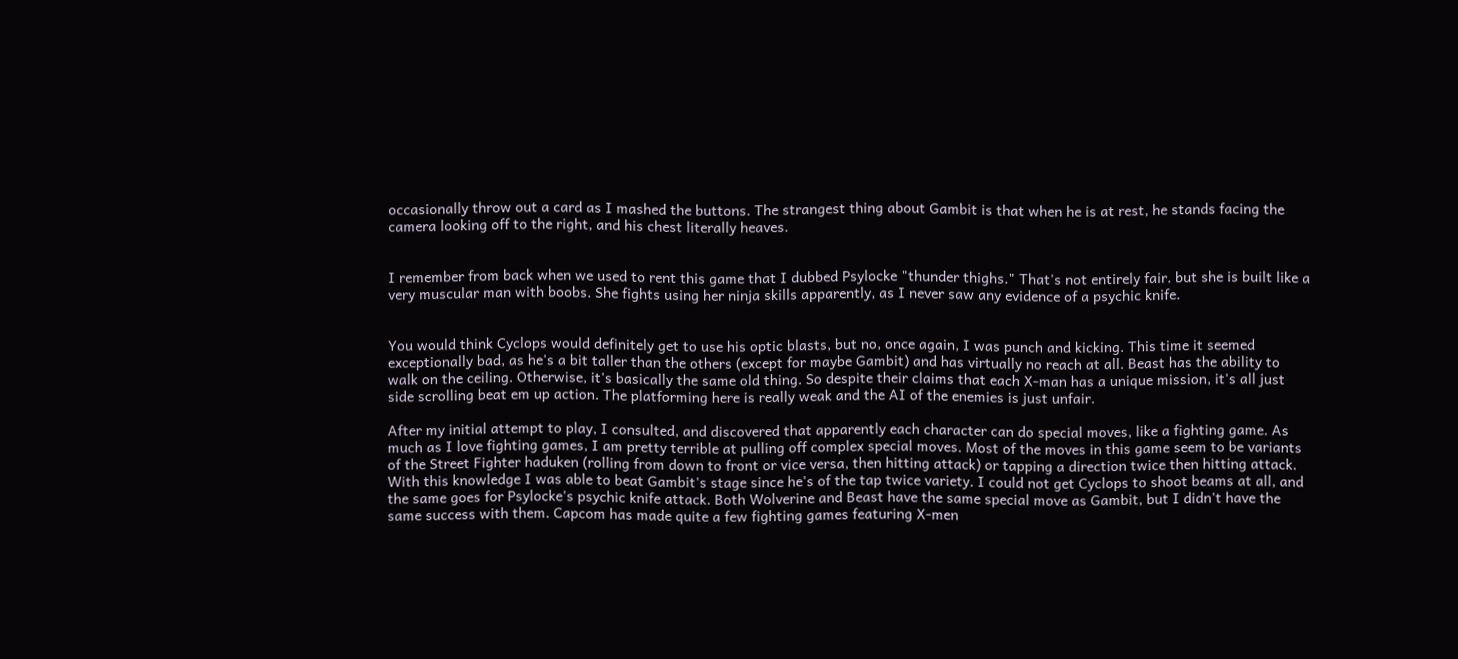occasionally throw out a card as I mashed the buttons. The strangest thing about Gambit is that when he is at rest, he stands facing the camera looking off to the right, and his chest literally heaves.


I remember from back when we used to rent this game that I dubbed Psylocke "thunder thighs." That's not entirely fair. but she is built like a very muscular man with boobs. She fights using her ninja skills apparently, as I never saw any evidence of a psychic knife.


You would think Cyclops would definitely get to use his optic blasts, but no, once again, I was punch and kicking. This time it seemed exceptionally bad, as he's a bit taller than the others (except for maybe Gambit) and has virtually no reach at all. Beast has the ability to walk on the ceiling. Otherwise, it's basically the same old thing. So despite their claims that each X-man has a unique mission, it's all just side scrolling beat em up action. The platforming here is really weak and the AI of the enemies is just unfair.

After my initial attempt to play, I consulted, and discovered that apparently each character can do special moves, like a fighting game. As much as I love fighting games, I am pretty terrible at pulling off complex special moves. Most of the moves in this game seem to be variants of the Street Fighter haduken (rolling from down to front or vice versa, then hitting attack) or tapping a direction twice then hitting attack. With this knowledge I was able to beat Gambit's stage since he's of the tap twice variety. I could not get Cyclops to shoot beams at all, and the same goes for Psylocke's psychic knife attack. Both Wolverine and Beast have the same special move as Gambit, but I didn't have the same success with them. Capcom has made quite a few fighting games featuring X-men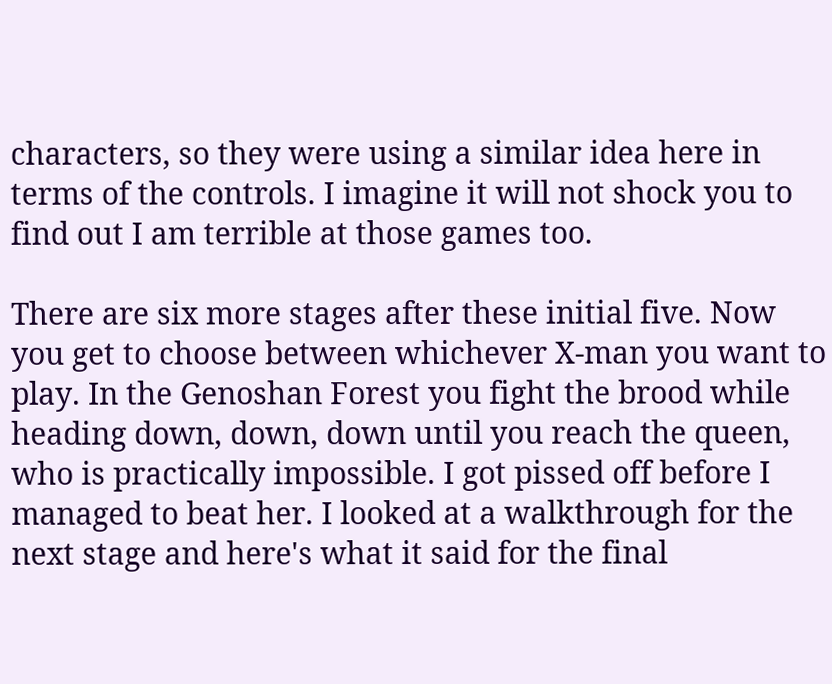characters, so they were using a similar idea here in terms of the controls. I imagine it will not shock you to find out I am terrible at those games too.

There are six more stages after these initial five. Now you get to choose between whichever X-man you want to play. In the Genoshan Forest you fight the brood while heading down, down, down until you reach the queen, who is practically impossible. I got pissed off before I managed to beat her. I looked at a walkthrough for the next stage and here's what it said for the final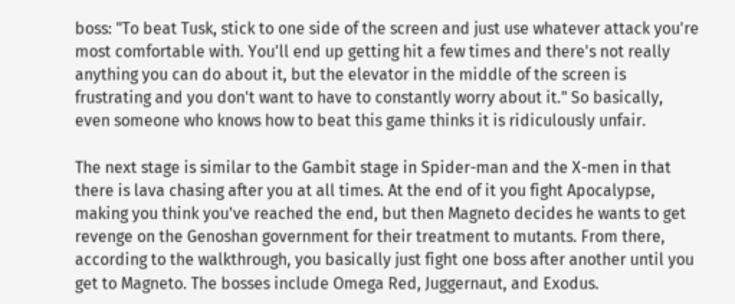boss: "To beat Tusk, stick to one side of the screen and just use whatever attack you're most comfortable with. You'll end up getting hit a few times and there's not really anything you can do about it, but the elevator in the middle of the screen is frustrating and you don't want to have to constantly worry about it." So basically, even someone who knows how to beat this game thinks it is ridiculously unfair.

The next stage is similar to the Gambit stage in Spider-man and the X-men in that there is lava chasing after you at all times. At the end of it you fight Apocalypse, making you think you've reached the end, but then Magneto decides he wants to get revenge on the Genoshan government for their treatment to mutants. From there, according to the walkthrough, you basically just fight one boss after another until you get to Magneto. The bosses include Omega Red, Juggernaut, and Exodus.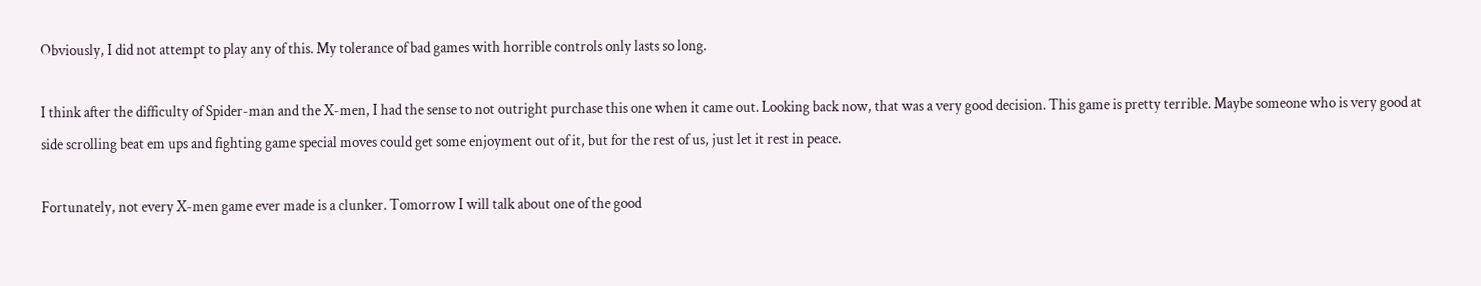Obviously, I did not attempt to play any of this. My tolerance of bad games with horrible controls only lasts so long.

I think after the difficulty of Spider-man and the X-men, I had the sense to not outright purchase this one when it came out. Looking back now, that was a very good decision. This game is pretty terrible. Maybe someone who is very good at side scrolling beat em ups and fighting game special moves could get some enjoyment out of it, but for the rest of us, just let it rest in peace.

Fortunately, not every X-men game ever made is a clunker. Tomorrow I will talk about one of the good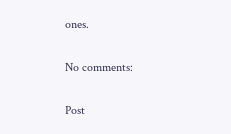ones.

No comments:

Post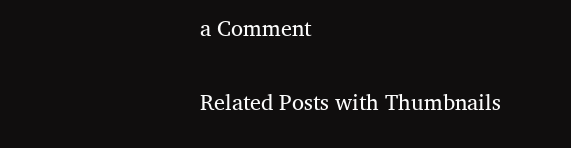a Comment

Related Posts with Thumbnails